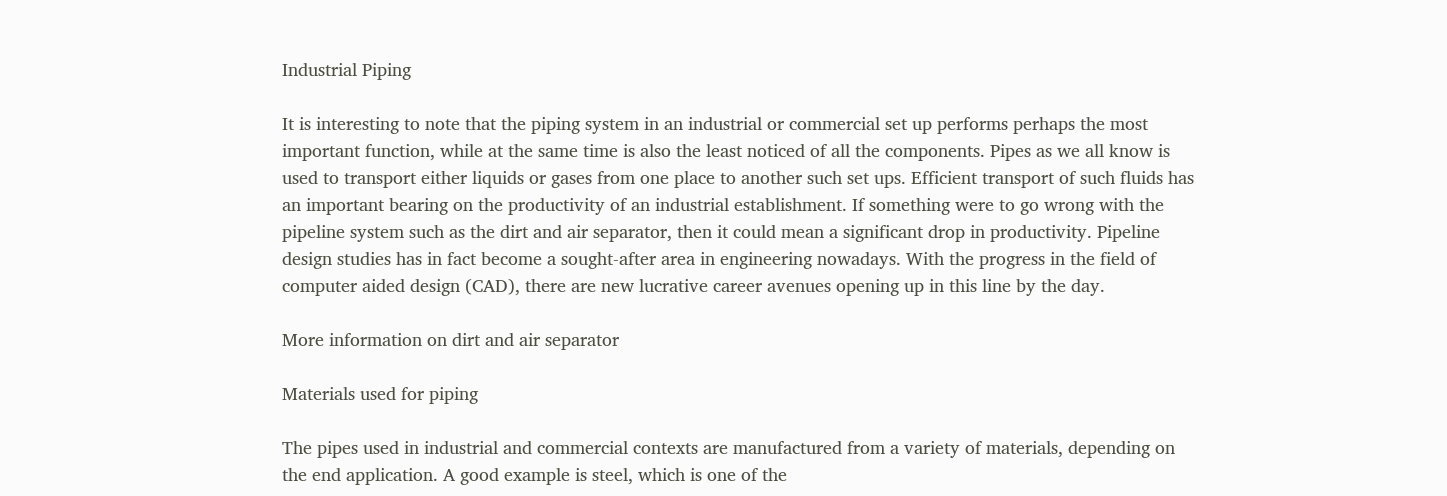Industrial Piping

It is interesting to note that the piping system in an industrial or commercial set up performs perhaps the most important function, while at the same time is also the least noticed of all the components. Pipes as we all know is used to transport either liquids or gases from one place to another such set ups. Efficient transport of such fluids has an important bearing on the productivity of an industrial establishment. If something were to go wrong with the pipeline system such as the dirt and air separator, then it could mean a significant drop in productivity. Pipeline design studies has in fact become a sought-after area in engineering nowadays. With the progress in the field of computer aided design (CAD), there are new lucrative career avenues opening up in this line by the day.

More information on dirt and air separator

Materials used for piping

The pipes used in industrial and commercial contexts are manufactured from a variety of materials, depending on the end application. A good example is steel, which is one of the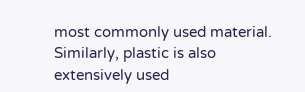most commonly used material. Similarly, plastic is also extensively used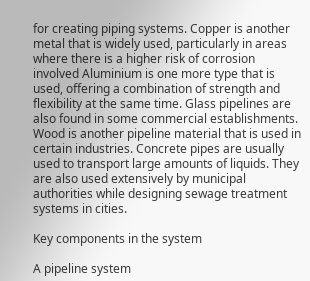for creating piping systems. Copper is another metal that is widely used, particularly in areas where there is a higher risk of corrosion involved Aluminium is one more type that is used, offering a combination of strength and flexibility at the same time. Glass pipelines are also found in some commercial establishments. Wood is another pipeline material that is used in certain industries. Concrete pipes are usually used to transport large amounts of liquids. They are also used extensively by municipal authorities while designing sewage treatment systems in cities.

Key components in the system

A pipeline system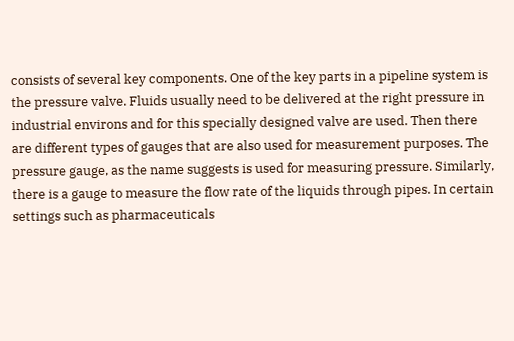consists of several key components. One of the key parts in a pipeline system is the pressure valve. Fluids usually need to be delivered at the right pressure in industrial environs and for this specially designed valve are used. Then there are different types of gauges that are also used for measurement purposes. The pressure gauge, as the name suggests is used for measuring pressure. Similarly, there is a gauge to measure the flow rate of the liquids through pipes. In certain settings such as pharmaceuticals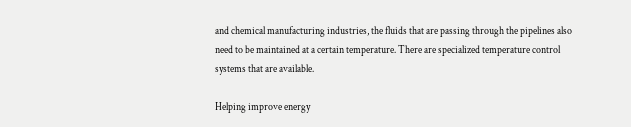and chemical manufacturing industries, the fluids that are passing through the pipelines also need to be maintained at a certain temperature. There are specialized temperature control systems that are available.

Helping improve energy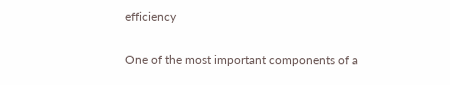efficiency

One of the most important components of a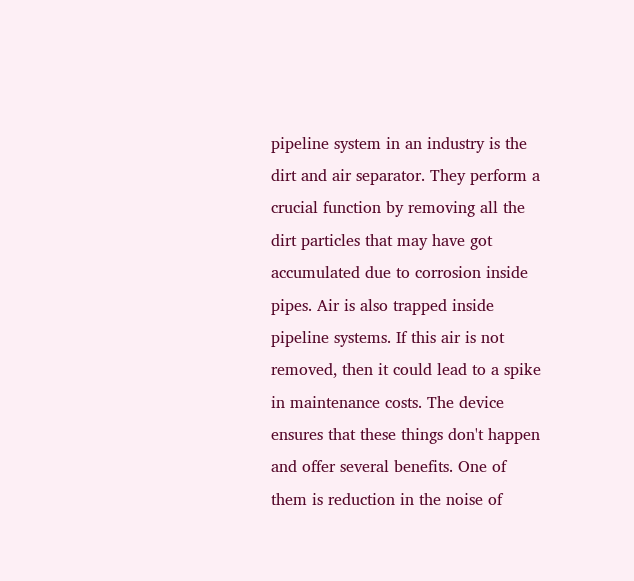pipeline system in an industry is the dirt and air separator. They perform a crucial function by removing all the dirt particles that may have got accumulated due to corrosion inside pipes. Air is also trapped inside pipeline systems. If this air is not removed, then it could lead to a spike in maintenance costs. The device ensures that these things don't happen and offer several benefits. One of them is reduction in the noise of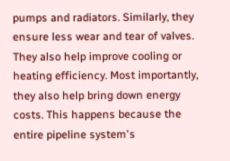pumps and radiators. Similarly, they ensure less wear and tear of valves. They also help improve cooling or heating efficiency. Most importantly, they also help bring down energy costs. This happens because the entire pipeline system's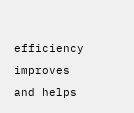efficiency improves and helps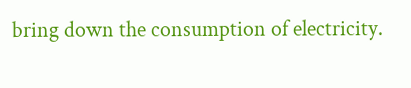bring down the consumption of electricity.